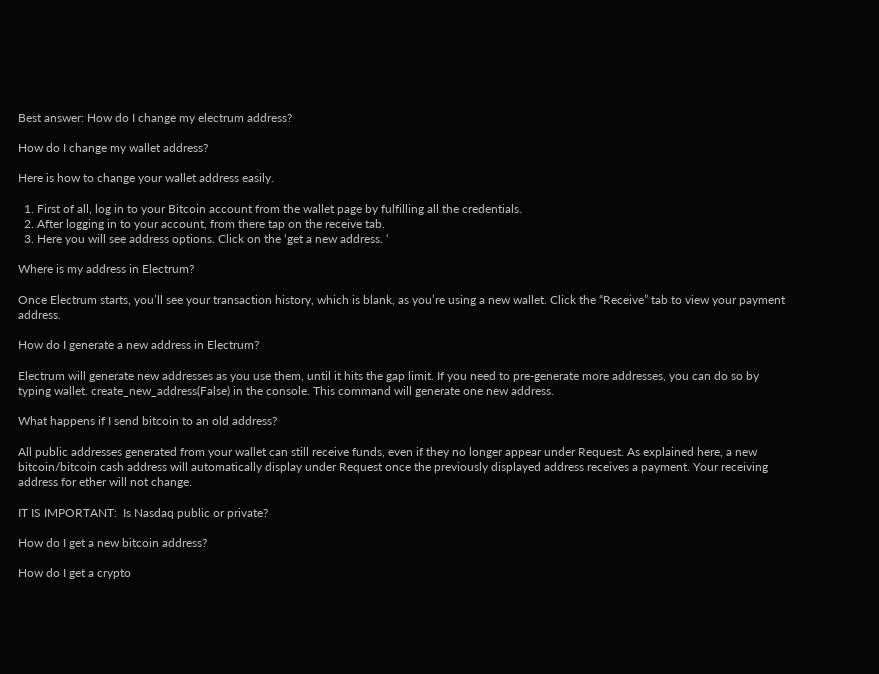Best answer: How do I change my electrum address?

How do I change my wallet address?

Here is how to change your wallet address easily.

  1. First of all, log in to your Bitcoin account from the wallet page by fulfilling all the credentials.
  2. After logging in to your account, from there tap on the receive tab.
  3. Here you will see address options. Click on the ‘get a new address. ‘

Where is my address in Electrum?

Once Electrum starts, you’ll see your transaction history, which is blank, as you’re using a new wallet. Click the “Receive” tab to view your payment address.

How do I generate a new address in Electrum?

Electrum will generate new addresses as you use them, until it hits the gap limit. If you need to pre-generate more addresses, you can do so by typing wallet. create_new_address(False) in the console. This command will generate one new address.

What happens if I send bitcoin to an old address?

All public addresses generated from your wallet can still receive funds, even if they no longer appear under Request. As explained here, a new bitcoin/bitcoin cash address will automatically display under Request once the previously displayed address receives a payment. Your receiving address for ether will not change.

IT IS IMPORTANT:  Is Nasdaq public or private?

How do I get a new bitcoin address?

How do I get a crypto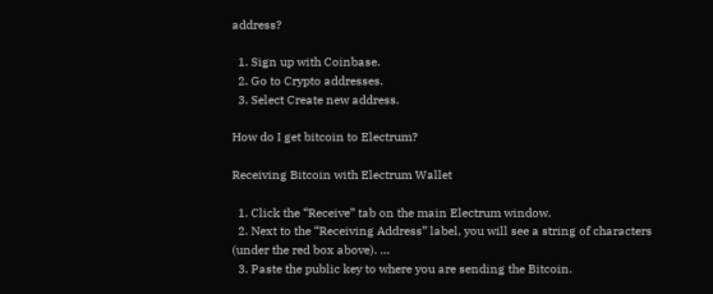address?

  1. Sign up with Coinbase.
  2. Go to Crypto addresses.
  3. Select Create new address.

How do I get bitcoin to Electrum?

Receiving Bitcoin with Electrum Wallet

  1. Click the “Receive” tab on the main Electrum window.
  2. Next to the “Receiving Address” label, you will see a string of characters (under the red box above). …
  3. Paste the public key to where you are sending the Bitcoin.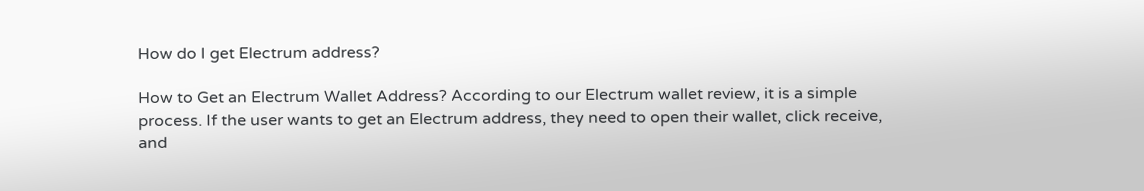How do I get Electrum address?

How to Get an Electrum Wallet Address? According to our Electrum wallet review, it is a simple process. If the user wants to get an Electrum address, they need to open their wallet, click receive, and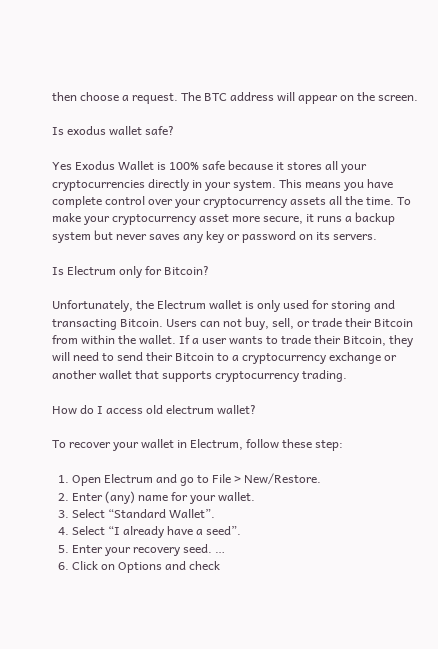then choose a request. The BTC address will appear on the screen.

Is exodus wallet safe?

Yes Exodus Wallet is 100% safe because it stores all your cryptocurrencies directly in your system. This means you have complete control over your cryptocurrency assets all the time. To make your cryptocurrency asset more secure, it runs a backup system but never saves any key or password on its servers.

Is Electrum only for Bitcoin?

Unfortunately, the Electrum wallet is only used for storing and transacting Bitcoin. Users can not buy, sell, or trade their Bitcoin from within the wallet. If a user wants to trade their Bitcoin, they will need to send their Bitcoin to a cryptocurrency exchange or another wallet that supports cryptocurrency trading.

How do I access old electrum wallet?

To recover your wallet in Electrum, follow these step:

  1. Open Electrum and go to File > New/Restore.
  2. Enter (any) name for your wallet.
  3. Select “Standard Wallet”.
  4. Select “I already have a seed”.
  5. Enter your recovery seed. …
  6. Click on Options and check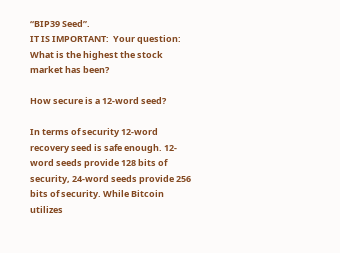“BIP39 Seed”.
IT IS IMPORTANT:  Your question: What is the highest the stock market has been?

How secure is a 12-word seed?

In terms of security 12-word recovery seed is safe enough. 12-word seeds provide 128 bits of security, 24-word seeds provide 256 bits of security. While Bitcoin utilizes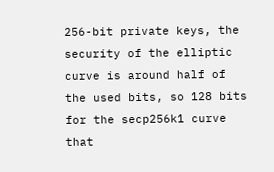256-bit private keys, the security of the elliptic curve is around half of the used bits, so 128 bits for the secp256k1 curve that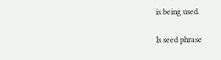is being used.

Is seed phrase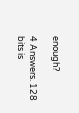enough?

4 Answers. 128 bits is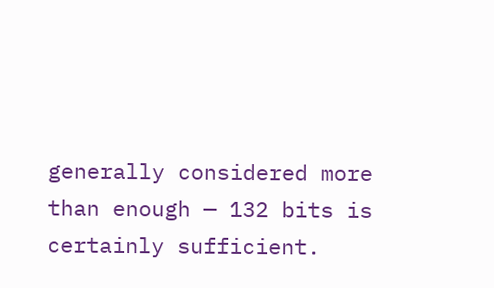generally considered more than enough — 132 bits is certainly sufficient.